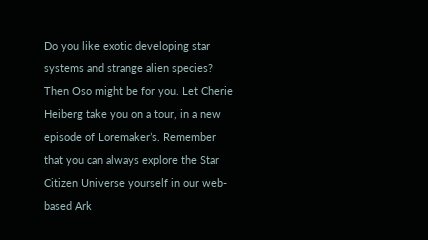Do you like exotic developing star systems and strange alien species? Then Oso might be for you. Let Cherie Heiberg take you on a tour, in a new episode of Loremaker’s. Remember that you can always explore the Star Citizen Universe yourself in our web-based Ark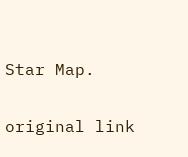Star Map.

original link